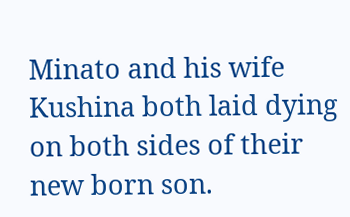Minato and his wife Kushina both laid dying on both sides of their new born son.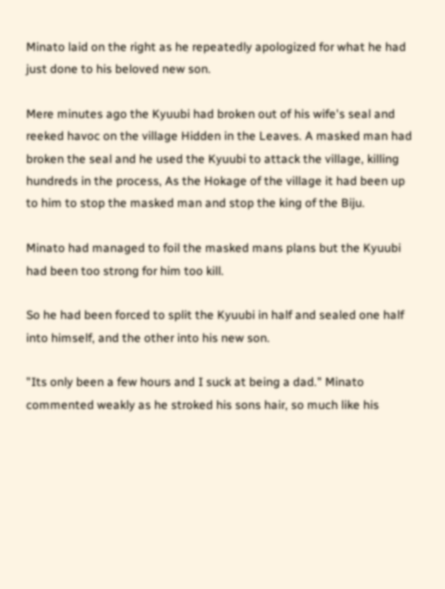Minato laid on the right as he repeatedly apologized for what he had just done to his beloved new son.

Mere minutes ago the Kyuubi had broken out of his wife's seal and reeked havoc on the village Hidden in the Leaves. A masked man had broken the seal and he used the Kyuubi to attack the village, killing hundreds in the process, As the Hokage of the village it had been up to him to stop the masked man and stop the king of the Biju.

Minato had managed to foil the masked mans plans but the Kyuubi had been too strong for him too kill.

So he had been forced to split the Kyuubi in half and sealed one half into himself, and the other into his new son.

"Its only been a few hours and I suck at being a dad." Minato commented weakly as he stroked his sons hair, so much like his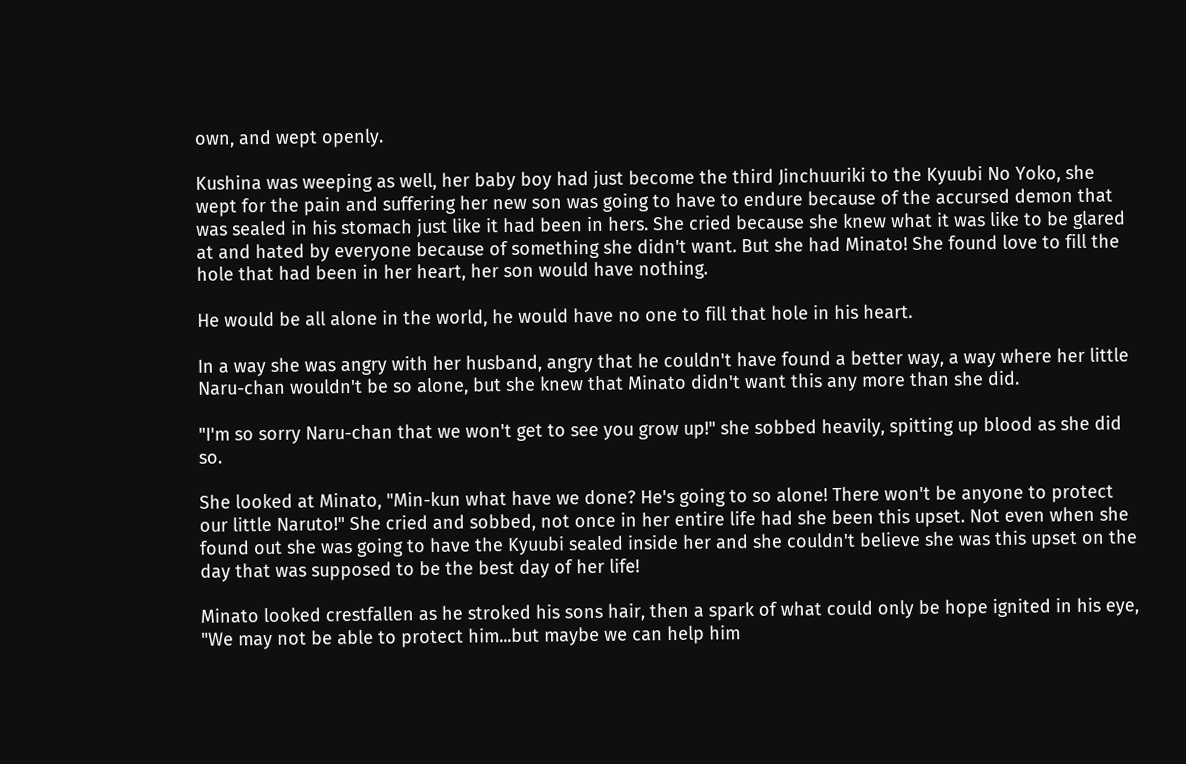own, and wept openly.

Kushina was weeping as well, her baby boy had just become the third Jinchuuriki to the Kyuubi No Yoko, she wept for the pain and suffering her new son was going to have to endure because of the accursed demon that was sealed in his stomach just like it had been in hers. She cried because she knew what it was like to be glared at and hated by everyone because of something she didn't want. But she had Minato! She found love to fill the hole that had been in her heart, her son would have nothing.

He would be all alone in the world, he would have no one to fill that hole in his heart.

In a way she was angry with her husband, angry that he couldn't have found a better way, a way where her little Naru-chan wouldn't be so alone, but she knew that Minato didn't want this any more than she did.

"I'm so sorry Naru-chan that we won't get to see you grow up!" she sobbed heavily, spitting up blood as she did so.

She looked at Minato, "Min-kun what have we done? He's going to so alone! There won't be anyone to protect our little Naruto!" She cried and sobbed, not once in her entire life had she been this upset. Not even when she found out she was going to have the Kyuubi sealed inside her and she couldn't believe she was this upset on the day that was supposed to be the best day of her life!

Minato looked crestfallen as he stroked his sons hair, then a spark of what could only be hope ignited in his eye, "We may not be able to protect him...but maybe we can help him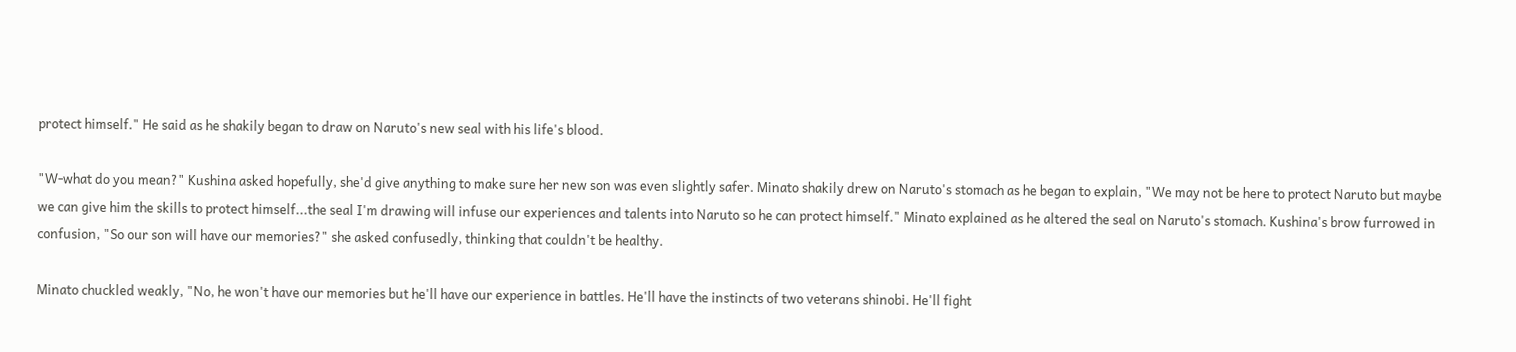protect himself." He said as he shakily began to draw on Naruto's new seal with his life's blood.

"W-what do you mean?" Kushina asked hopefully, she'd give anything to make sure her new son was even slightly safer. Minato shakily drew on Naruto's stomach as he began to explain, "We may not be here to protect Naruto but maybe we can give him the skills to protect himself...the seal I'm drawing will infuse our experiences and talents into Naruto so he can protect himself." Minato explained as he altered the seal on Naruto's stomach. Kushina's brow furrowed in confusion, "So our son will have our memories?" she asked confusedly, thinking that couldn't be healthy.

Minato chuckled weakly, "No, he won't have our memories but he'll have our experience in battles. He'll have the instincts of two veterans shinobi. He'll fight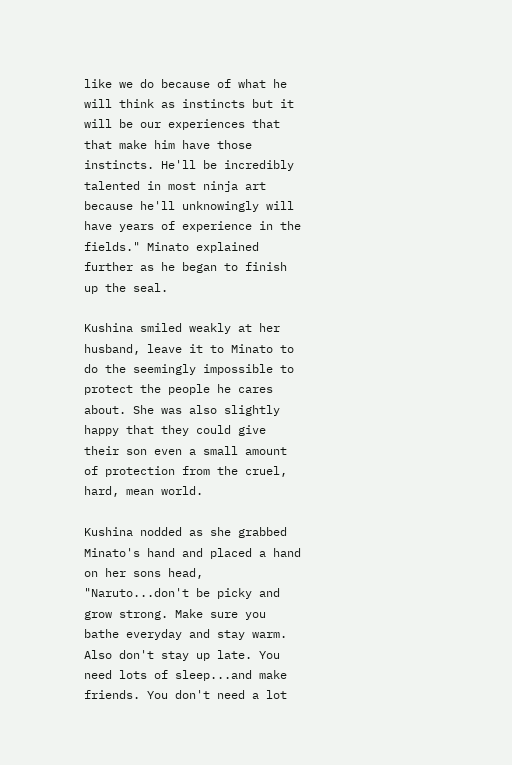like we do because of what he will think as instincts but it will be our experiences that that make him have those instincts. He'll be incredibly talented in most ninja art because he'll unknowingly will have years of experience in the fields." Minato explained further as he began to finish up the seal.

Kushina smiled weakly at her husband, leave it to Minato to do the seemingly impossible to protect the people he cares about. She was also slightly happy that they could give their son even a small amount of protection from the cruel, hard, mean world.

Kushina nodded as she grabbed Minato's hand and placed a hand on her sons head, "Naruto...don't be picky and grow strong. Make sure you bathe everyday and stay warm. Also don't stay up late. You need lots of sleep...and make friends. You don't need a lot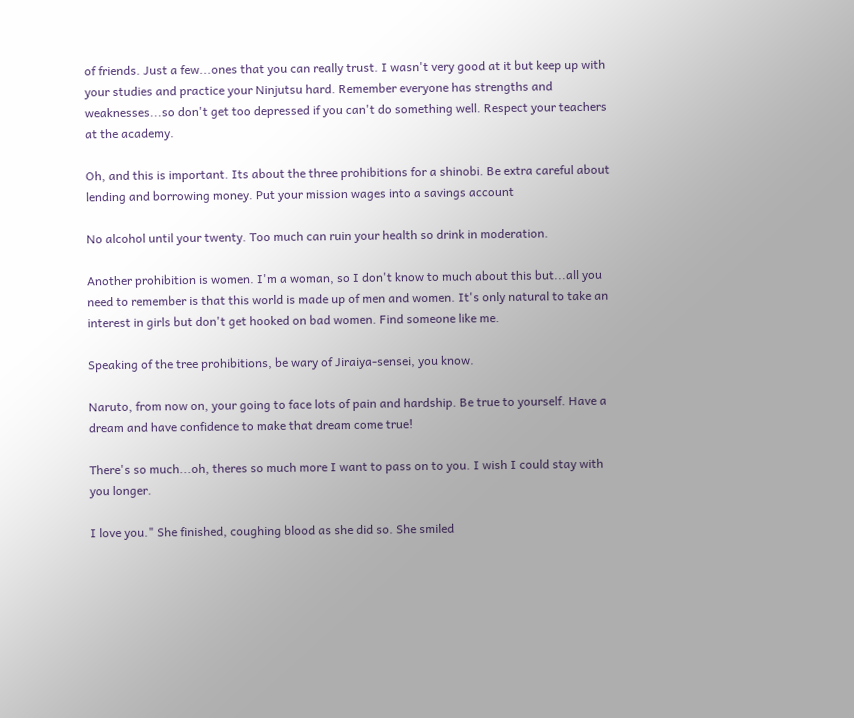of friends. Just a few...ones that you can really trust. I wasn't very good at it but keep up with your studies and practice your Ninjutsu hard. Remember everyone has strengths and weaknesses...so don't get too depressed if you can't do something well. Respect your teachers at the academy.

Oh, and this is important. Its about the three prohibitions for a shinobi. Be extra careful about lending and borrowing money. Put your mission wages into a savings account

No alcohol until your twenty. Too much can ruin your health so drink in moderation.

Another prohibition is women. I'm a woman, so I don't know to much about this but...all you need to remember is that this world is made up of men and women. It's only natural to take an interest in girls but don't get hooked on bad women. Find someone like me.

Speaking of the tree prohibitions, be wary of Jiraiya-sensei, you know.

Naruto, from now on, your going to face lots of pain and hardship. Be true to yourself. Have a dream and have confidence to make that dream come true!

There's so much...oh, theres so much more I want to pass on to you. I wish I could stay with you longer.

I love you." She finished, coughing blood as she did so. She smiled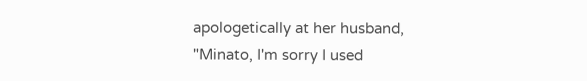apologetically at her husband, "Minato, I'm sorry I used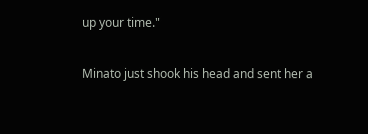up your time."

Minato just shook his head and sent her a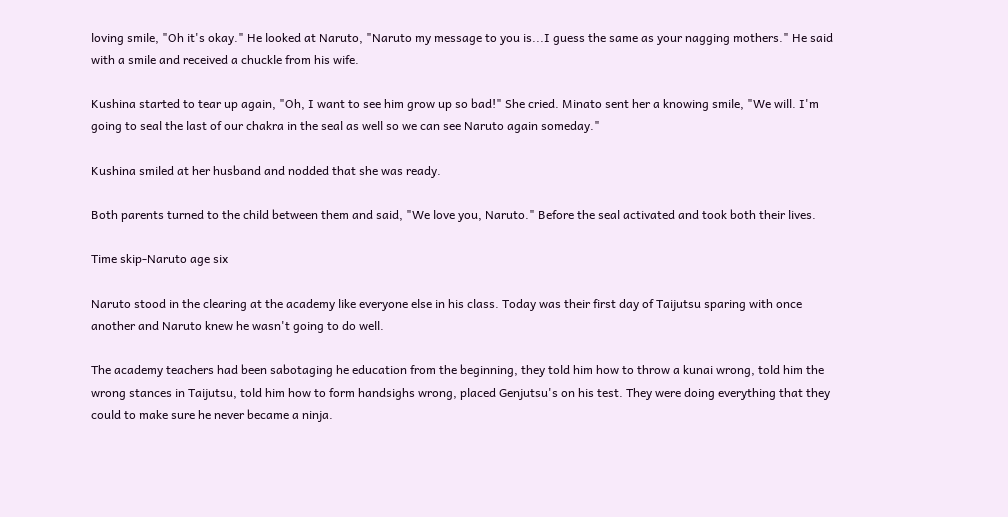loving smile, "Oh it's okay." He looked at Naruto, "Naruto my message to you is...I guess the same as your nagging mothers." He said with a smile and received a chuckle from his wife.

Kushina started to tear up again, "Oh, I want to see him grow up so bad!" She cried. Minato sent her a knowing smile, "We will. I'm going to seal the last of our chakra in the seal as well so we can see Naruto again someday."

Kushina smiled at her husband and nodded that she was ready.

Both parents turned to the child between them and said, "We love you, Naruto." Before the seal activated and took both their lives.

Time skip-Naruto age six

Naruto stood in the clearing at the academy like everyone else in his class. Today was their first day of Taijutsu sparing with once another and Naruto knew he wasn't going to do well.

The academy teachers had been sabotaging he education from the beginning, they told him how to throw a kunai wrong, told him the wrong stances in Taijutsu, told him how to form handsighs wrong, placed Genjutsu's on his test. They were doing everything that they could to make sure he never became a ninja.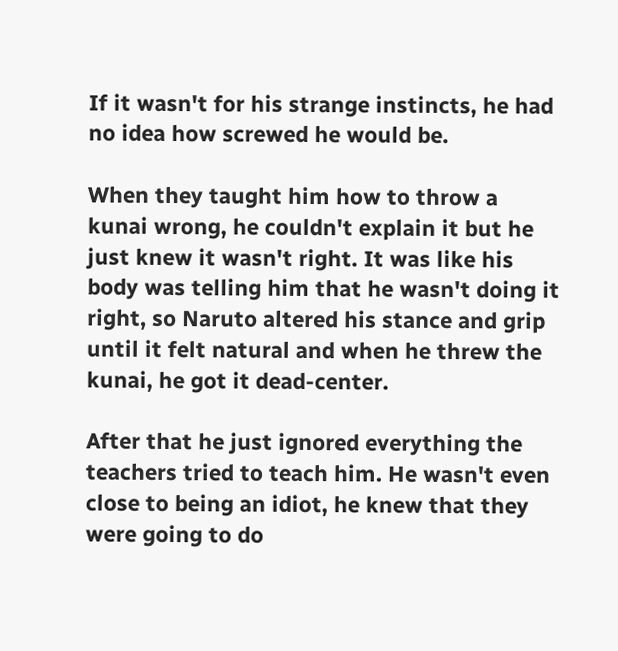If it wasn't for his strange instincts, he had no idea how screwed he would be.

When they taught him how to throw a kunai wrong, he couldn't explain it but he just knew it wasn't right. It was like his body was telling him that he wasn't doing it right, so Naruto altered his stance and grip until it felt natural and when he threw the kunai, he got it dead-center.

After that he just ignored everything the teachers tried to teach him. He wasn't even close to being an idiot, he knew that they were going to do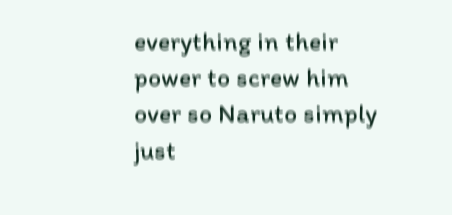everything in their power to screw him over so Naruto simply just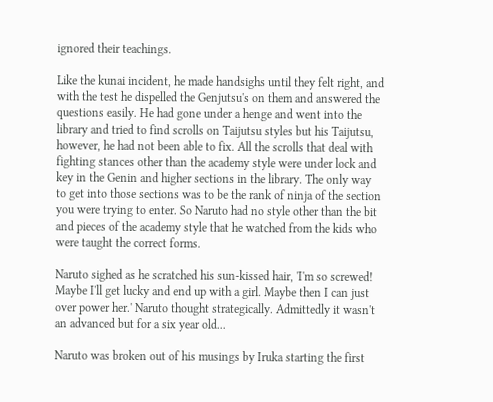ignored their teachings.

Like the kunai incident, he made handsighs until they felt right, and with the test he dispelled the Genjutsu's on them and answered the questions easily. He had gone under a henge and went into the library and tried to find scrolls on Taijutsu styles but his Taijutsu, however, he had not been able to fix. All the scrolls that deal with fighting stances other than the academy style were under lock and key in the Genin and higher sections in the library. The only way to get into those sections was to be the rank of ninja of the section you were trying to enter. So Naruto had no style other than the bit and pieces of the academy style that he watched from the kids who were taught the correct forms.

Naruto sighed as he scratched his sun-kissed hair, 'I'm so screwed! Maybe I'll get lucky and end up with a girl. Maybe then I can just over power her.' Naruto thought strategically. Admittedly it wasn't an advanced but for a six year old...

Naruto was broken out of his musings by Iruka starting the first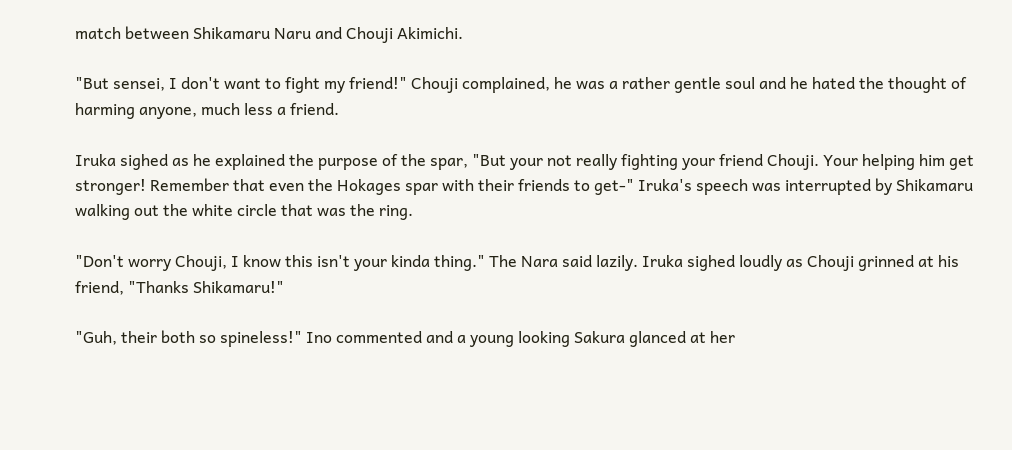match between Shikamaru Naru and Chouji Akimichi.

"But sensei, I don't want to fight my friend!" Chouji complained, he was a rather gentle soul and he hated the thought of harming anyone, much less a friend.

Iruka sighed as he explained the purpose of the spar, "But your not really fighting your friend Chouji. Your helping him get stronger! Remember that even the Hokages spar with their friends to get-" Iruka's speech was interrupted by Shikamaru walking out the white circle that was the ring.

"Don't worry Chouji, I know this isn't your kinda thing." The Nara said lazily. Iruka sighed loudly as Chouji grinned at his friend, "Thanks Shikamaru!"

"Guh, their both so spineless!" Ino commented and a young looking Sakura glanced at her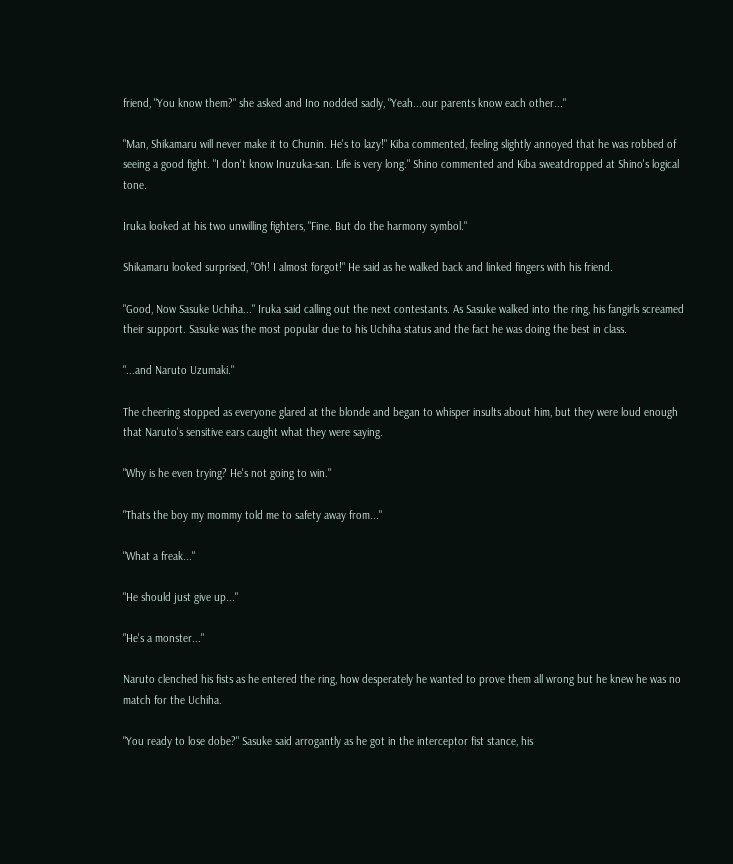friend, "You know them?" she asked and Ino nodded sadly, "Yeah...our parents know each other..."

"Man, Shikamaru will never make it to Chunin. He's to lazy!" Kiba commented, feeling slightly annoyed that he was robbed of seeing a good fight. "I don't know Inuzuka-san. Life is very long." Shino commented and Kiba sweatdropped at Shino's logical tone.

Iruka looked at his two unwilling fighters, "Fine. But do the harmony symbol."

Shikamaru looked surprised, "Oh! I almost forgot!" He said as he walked back and linked fingers with his friend.

"Good, Now Sasuke Uchiha..." Iruka said calling out the next contestants. As Sasuke walked into the ring, his fangirls screamed their support. Sasuke was the most popular due to his Uchiha status and the fact he was doing the best in class.

"...and Naruto Uzumaki."

The cheering stopped as everyone glared at the blonde and began to whisper insults about him, but they were loud enough that Naruto's sensitive ears caught what they were saying.

"Why is he even trying? He's not going to win."

"Thats the boy my mommy told me to safety away from..."

"What a freak..."

"He should just give up..."

"He's a monster..."

Naruto clenched his fists as he entered the ring, how desperately he wanted to prove them all wrong but he knew he was no match for the Uchiha.

"You ready to lose dobe?" Sasuke said arrogantly as he got in the interceptor fist stance, his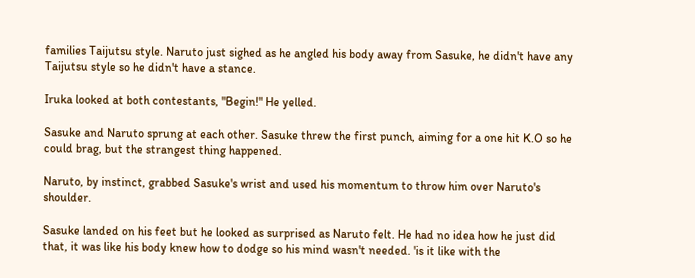families Taijutsu style. Naruto just sighed as he angled his body away from Sasuke, he didn't have any Taijutsu style so he didn't have a stance.

Iruka looked at both contestants, "Begin!" He yelled.

Sasuke and Naruto sprung at each other. Sasuke threw the first punch, aiming for a one hit K.O so he could brag, but the strangest thing happened.

Naruto, by instinct, grabbed Sasuke's wrist and used his momentum to throw him over Naruto's shoulder.

Sasuke landed on his feet but he looked as surprised as Naruto felt. He had no idea how he just did that, it was like his body knew how to dodge so his mind wasn't needed. 'is it like with the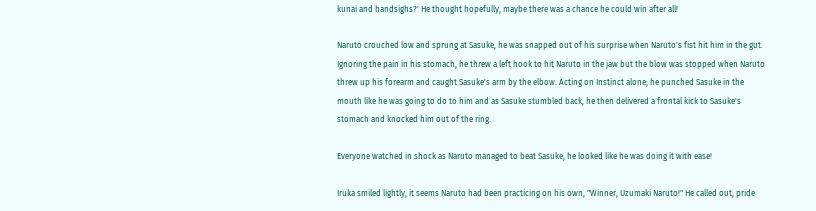kunai and handsighs?' He thought hopefully, maybe there was a chance he could win after all!

Naruto crouched low and sprung at Sasuke, he was snapped out of his surprise when Naruto's fist hit him in the gut. Ignoring the pain in his stomach, he threw a left hook to hit Naruto in the jaw but the blow was stopped when Naruto threw up his forearm and caught Sasuke's arm by the elbow. Acting on Instinct alone; he punched Sasuke in the mouth like he was going to do to him and as Sasuke stumbled back, he then delivered a frontal kick to Sasuke's stomach and knocked him out of the ring.

Everyone watched in shock as Naruto managed to beat Sasuke, he looked like he was doing it with ease!

Iruka smiled lightly, it seems Naruto had been practicing on his own, "Winner, Uzumaki Naruto!" He called out, pride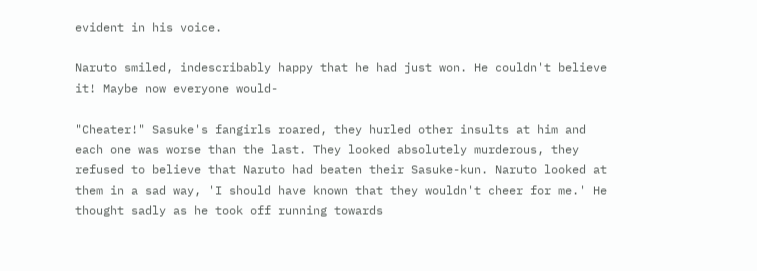evident in his voice.

Naruto smiled, indescribably happy that he had just won. He couldn't believe it! Maybe now everyone would-

"Cheater!" Sasuke's fangirls roared, they hurled other insults at him and each one was worse than the last. They looked absolutely murderous, they refused to believe that Naruto had beaten their Sasuke-kun. Naruto looked at them in a sad way, 'I should have known that they wouldn't cheer for me.' He thought sadly as he took off running towards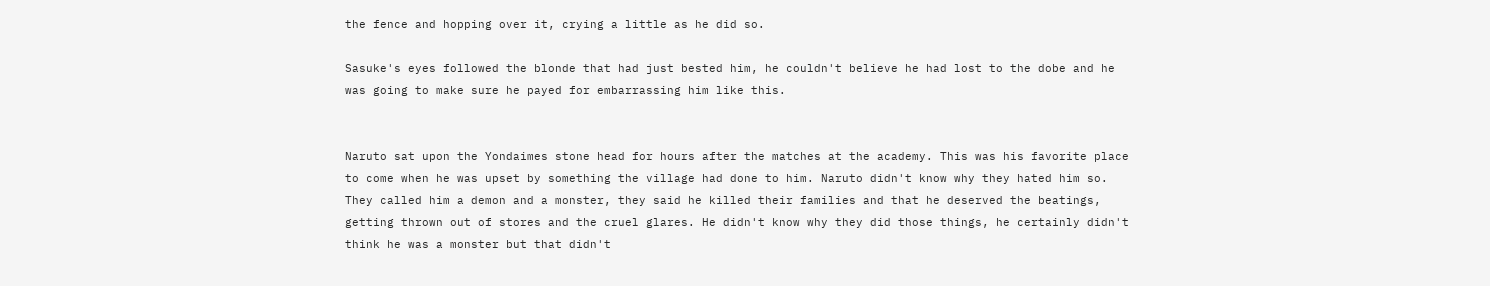the fence and hopping over it, crying a little as he did so.

Sasuke's eyes followed the blonde that had just bested him, he couldn't believe he had lost to the dobe and he was going to make sure he payed for embarrassing him like this.


Naruto sat upon the Yondaimes stone head for hours after the matches at the academy. This was his favorite place to come when he was upset by something the village had done to him. Naruto didn't know why they hated him so. They called him a demon and a monster, they said he killed their families and that he deserved the beatings, getting thrown out of stores and the cruel glares. He didn't know why they did those things, he certainly didn't think he was a monster but that didn't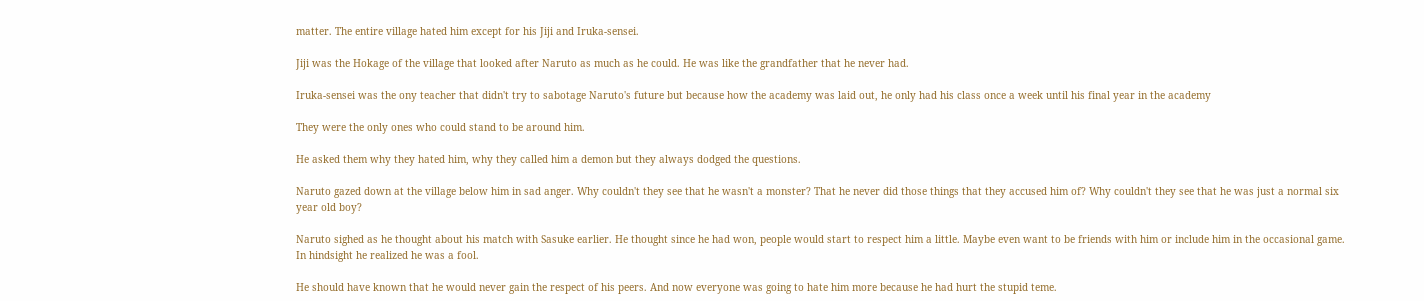matter. The entire village hated him except for his Jiji and Iruka-sensei.

Jiji was the Hokage of the village that looked after Naruto as much as he could. He was like the grandfather that he never had.

Iruka-sensei was the ony teacher that didn't try to sabotage Naruto's future but because how the academy was laid out, he only had his class once a week until his final year in the academy

They were the only ones who could stand to be around him.

He asked them why they hated him, why they called him a demon but they always dodged the questions.

Naruto gazed down at the village below him in sad anger. Why couldn't they see that he wasn't a monster? That he never did those things that they accused him of? Why couldn't they see that he was just a normal six year old boy?

Naruto sighed as he thought about his match with Sasuke earlier. He thought since he had won, people would start to respect him a little. Maybe even want to be friends with him or include him in the occasional game. In hindsight he realized he was a fool.

He should have known that he would never gain the respect of his peers. And now everyone was going to hate him more because he had hurt the stupid teme.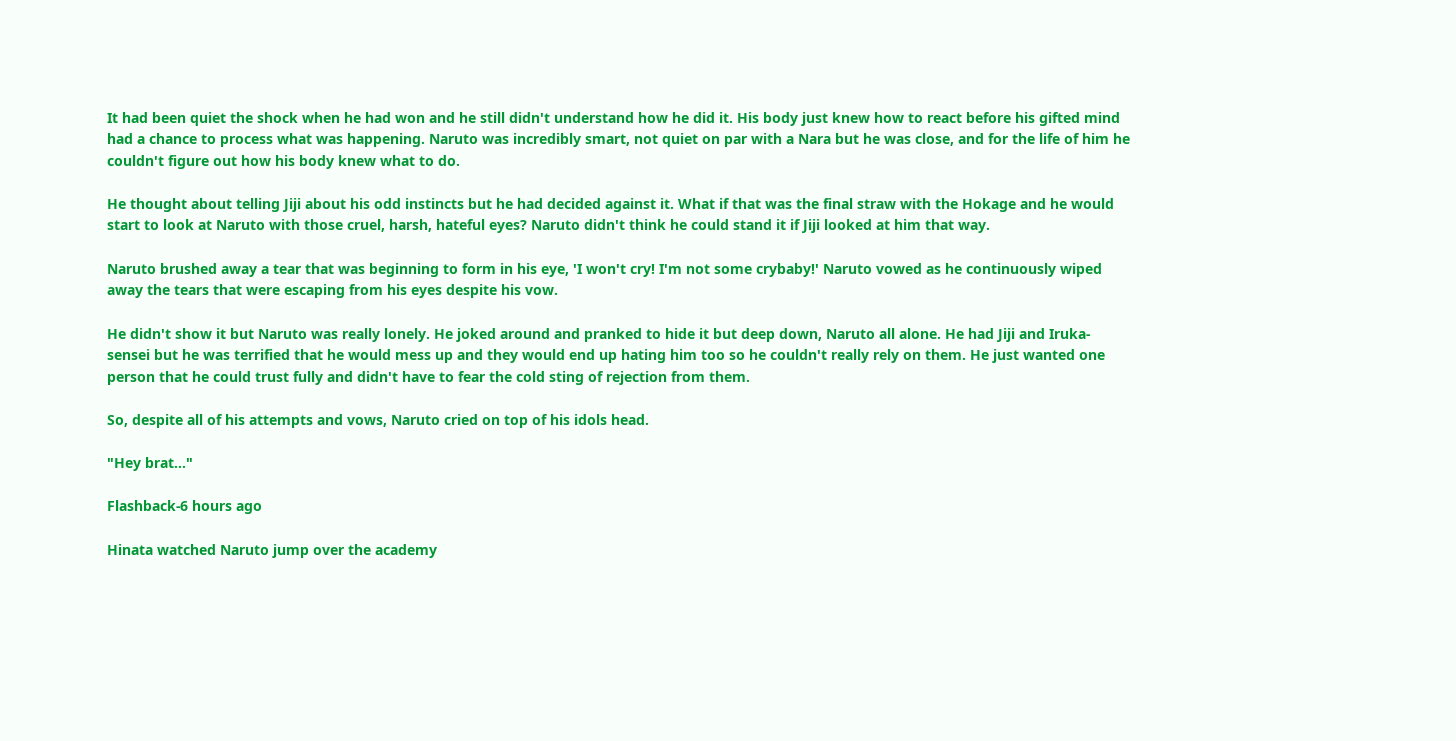It had been quiet the shock when he had won and he still didn't understand how he did it. His body just knew how to react before his gifted mind had a chance to process what was happening. Naruto was incredibly smart, not quiet on par with a Nara but he was close, and for the life of him he couldn't figure out how his body knew what to do.

He thought about telling Jiji about his odd instincts but he had decided against it. What if that was the final straw with the Hokage and he would start to look at Naruto with those cruel, harsh, hateful eyes? Naruto didn't think he could stand it if Jiji looked at him that way.

Naruto brushed away a tear that was beginning to form in his eye, 'I won't cry! I'm not some crybaby!' Naruto vowed as he continuously wiped away the tears that were escaping from his eyes despite his vow.

He didn't show it but Naruto was really lonely. He joked around and pranked to hide it but deep down, Naruto all alone. He had Jiji and Iruka-sensei but he was terrified that he would mess up and they would end up hating him too so he couldn't really rely on them. He just wanted one person that he could trust fully and didn't have to fear the cold sting of rejection from them.

So, despite all of his attempts and vows, Naruto cried on top of his idols head.

"Hey brat..."

Flashback-6 hours ago

Hinata watched Naruto jump over the academy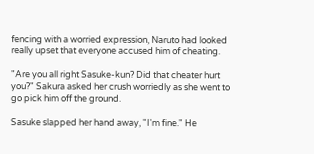fencing with a worried expression, Naruto had looked really upset that everyone accused him of cheating.

"Are you all right Sasuke-kun? Did that cheater hurt you?" Sakura asked her crush worriedly as she went to go pick him off the ground.

Sasuke slapped her hand away, "I'm fine." He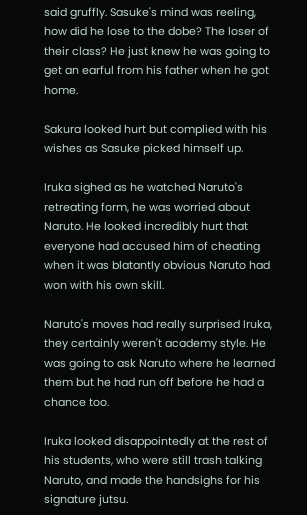said gruffly. Sasuke's mind was reeling, how did he lose to the dobe? The loser of their class? He just knew he was going to get an earful from his father when he got home.

Sakura looked hurt but complied with his wishes as Sasuke picked himself up.

Iruka sighed as he watched Naruto's retreating form, he was worried about Naruto. He looked incredibly hurt that everyone had accused him of cheating when it was blatantly obvious Naruto had won with his own skill.

Naruto's moves had really surprised Iruka, they certainly weren't academy style. He was going to ask Naruto where he learned them but he had run off before he had a chance too.

Iruka looked disappointedly at the rest of his students, who were still trash talking Naruto, and made the handsighs for his signature jutsu.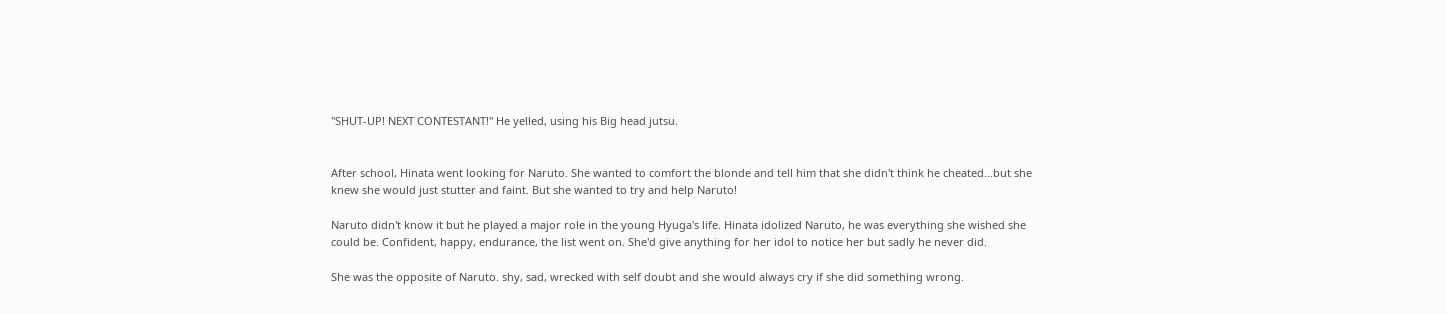"SHUT-UP! NEXT CONTESTANT!" He yelled, using his Big head jutsu.


After school, Hinata went looking for Naruto. She wanted to comfort the blonde and tell him that she didn't think he cheated...but she knew she would just stutter and faint. But she wanted to try and help Naruto!

Naruto didn't know it but he played a major role in the young Hyuga's life. Hinata idolized Naruto, he was everything she wished she could be. Confident, happy, endurance, the list went on. She'd give anything for her idol to notice her but sadly he never did.

She was the opposite of Naruto. shy, sad, wrecked with self doubt and she would always cry if she did something wrong.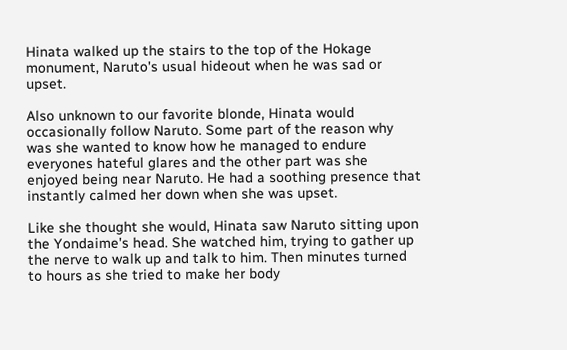Hinata walked up the stairs to the top of the Hokage monument, Naruto's usual hideout when he was sad or upset.

Also unknown to our favorite blonde, Hinata would occasionally follow Naruto. Some part of the reason why was she wanted to know how he managed to endure everyones hateful glares and the other part was she enjoyed being near Naruto. He had a soothing presence that instantly calmed her down when she was upset.

Like she thought she would, Hinata saw Naruto sitting upon the Yondaime's head. She watched him, trying to gather up the nerve to walk up and talk to him. Then minutes turned to hours as she tried to make her body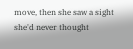move, then she saw a sight she'd never thought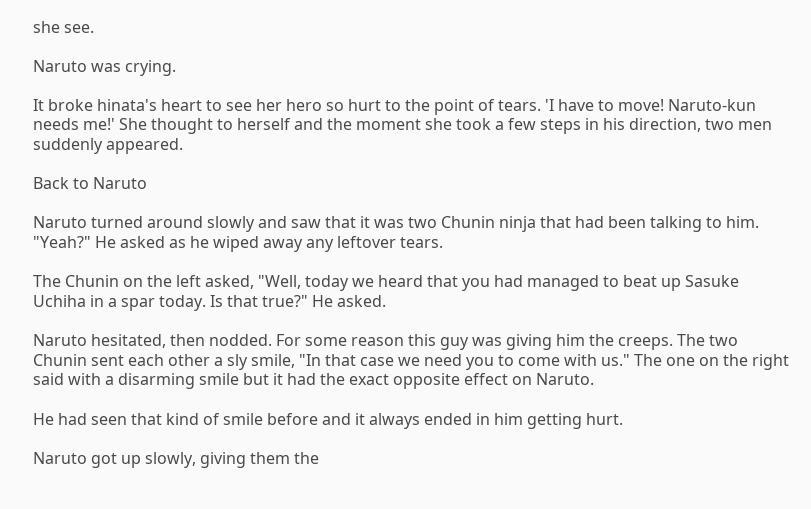she see.

Naruto was crying.

It broke hinata's heart to see her hero so hurt to the point of tears. 'I have to move! Naruto-kun needs me!' She thought to herself and the moment she took a few steps in his direction, two men suddenly appeared.

Back to Naruto

Naruto turned around slowly and saw that it was two Chunin ninja that had been talking to him. "Yeah?" He asked as he wiped away any leftover tears.

The Chunin on the left asked, "Well, today we heard that you had managed to beat up Sasuke Uchiha in a spar today. Is that true?" He asked.

Naruto hesitated, then nodded. For some reason this guy was giving him the creeps. The two Chunin sent each other a sly smile, "In that case we need you to come with us." The one on the right said with a disarming smile but it had the exact opposite effect on Naruto.

He had seen that kind of smile before and it always ended in him getting hurt.

Naruto got up slowly, giving them the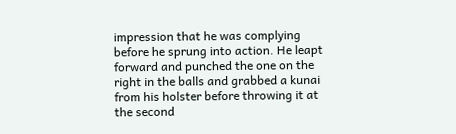impression that he was complying before he sprung into action. He leapt forward and punched the one on the right in the balls and grabbed a kunai from his holster before throwing it at the second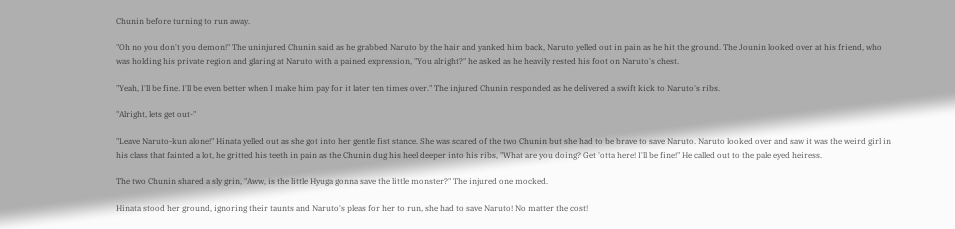Chunin before turning to run away.

"Oh no you don't you demon!" The uninjured Chunin said as he grabbed Naruto by the hair and yanked him back, Naruto yelled out in pain as he hit the ground. The Jounin looked over at his friend, who was holding his private region and glaring at Naruto with a pained expression, "You alright?" he asked as he heavily rested his foot on Naruto's chest.

"Yeah, I'll be fine. I'll be even better when I make him pay for it later ten times over." The injured Chunin responded as he delivered a swift kick to Naruto's ribs.

"Alright, lets get out-"

"Leave Naruto-kun alone!" Hinata yelled out as she got into her gentle fist stance. She was scared of the two Chunin but she had to be brave to save Naruto. Naruto looked over and saw it was the weird girl in his class that fainted a lot, he gritted his teeth in pain as the Chunin dug his heel deeper into his ribs, "What are you doing? Get 'otta here! I'll be fine!" He called out to the pale eyed heiress.

The two Chunin shared a sly grin, "Aww, is the little Hyuga gonna save the little monster?" The injured one mocked.

Hinata stood her ground, ignoring their taunts and Naruto's pleas for her to run, she had to save Naruto! No matter the cost!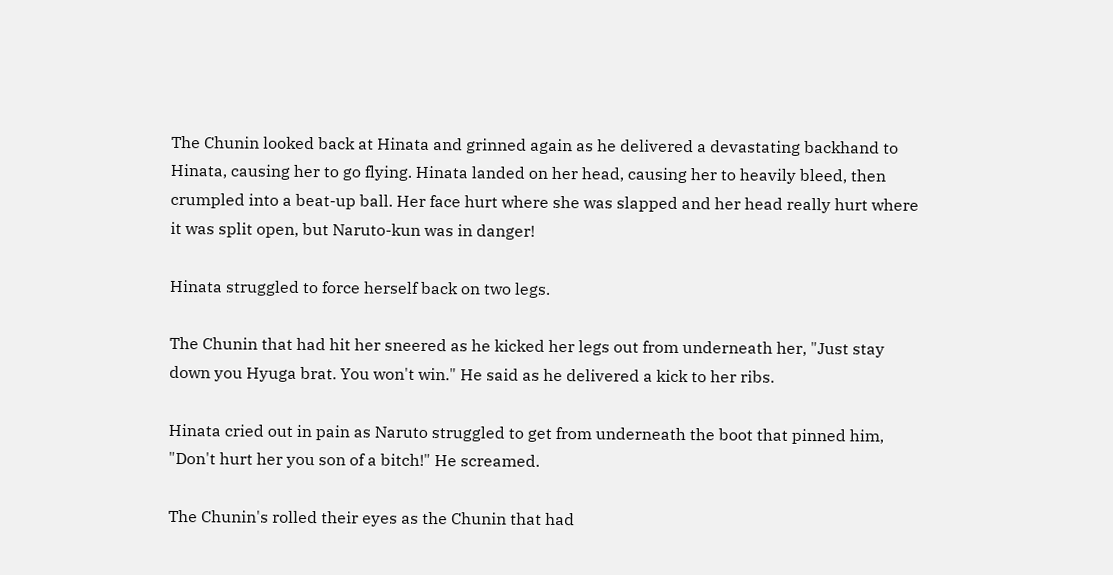The Chunin looked back at Hinata and grinned again as he delivered a devastating backhand to Hinata, causing her to go flying. Hinata landed on her head, causing her to heavily bleed, then crumpled into a beat-up ball. Her face hurt where she was slapped and her head really hurt where it was split open, but Naruto-kun was in danger!

Hinata struggled to force herself back on two legs.

The Chunin that had hit her sneered as he kicked her legs out from underneath her, "Just stay down you Hyuga brat. You won't win." He said as he delivered a kick to her ribs.

Hinata cried out in pain as Naruto struggled to get from underneath the boot that pinned him, "Don't hurt her you son of a bitch!" He screamed.

The Chunin's rolled their eyes as the Chunin that had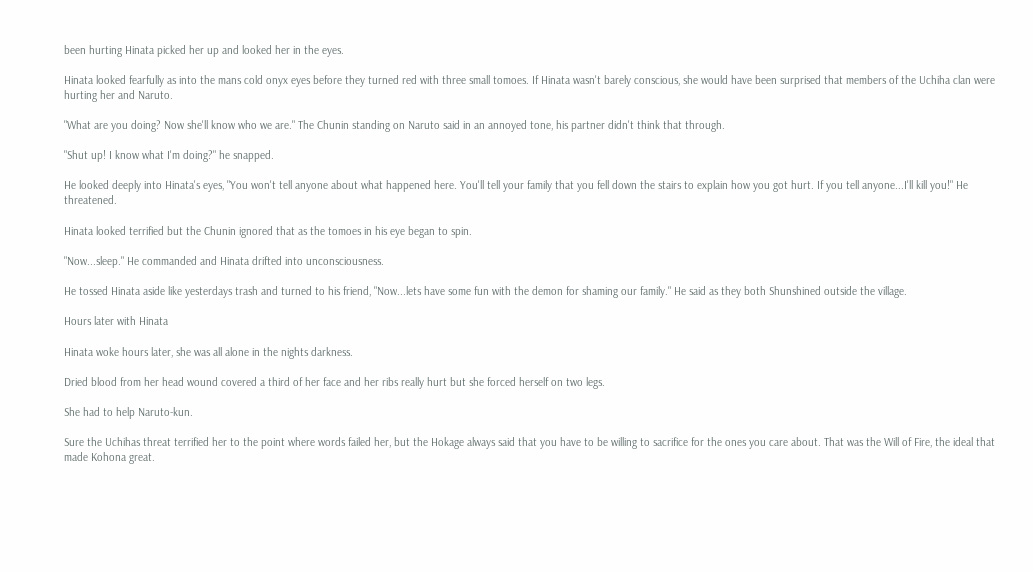been hurting Hinata picked her up and looked her in the eyes.

Hinata looked fearfully as into the mans cold onyx eyes before they turned red with three small tomoes. If Hinata wasn't barely conscious, she would have been surprised that members of the Uchiha clan were hurting her and Naruto.

"What are you doing? Now she'll know who we are." The Chunin standing on Naruto said in an annoyed tone, his partner didn't think that through.

"Shut up! I know what I'm doing?" he snapped.

He looked deeply into Hinata's eyes, "You won't tell anyone about what happened here. You'll tell your family that you fell down the stairs to explain how you got hurt. If you tell anyone...I'll kill you!" He threatened.

Hinata looked terrified but the Chunin ignored that as the tomoes in his eye began to spin.

"Now...sleep." He commanded and Hinata drifted into unconsciousness.

He tossed Hinata aside like yesterdays trash and turned to his friend, "Now...lets have some fun with the demon for shaming our family." He said as they both Shunshined outside the village.

Hours later with Hinata

Hinata woke hours later, she was all alone in the nights darkness.

Dried blood from her head wound covered a third of her face and her ribs really hurt but she forced herself on two legs.

She had to help Naruto-kun.

Sure the Uchihas threat terrified her to the point where words failed her, but the Hokage always said that you have to be willing to sacrifice for the ones you care about. That was the Will of Fire, the ideal that made Kohona great.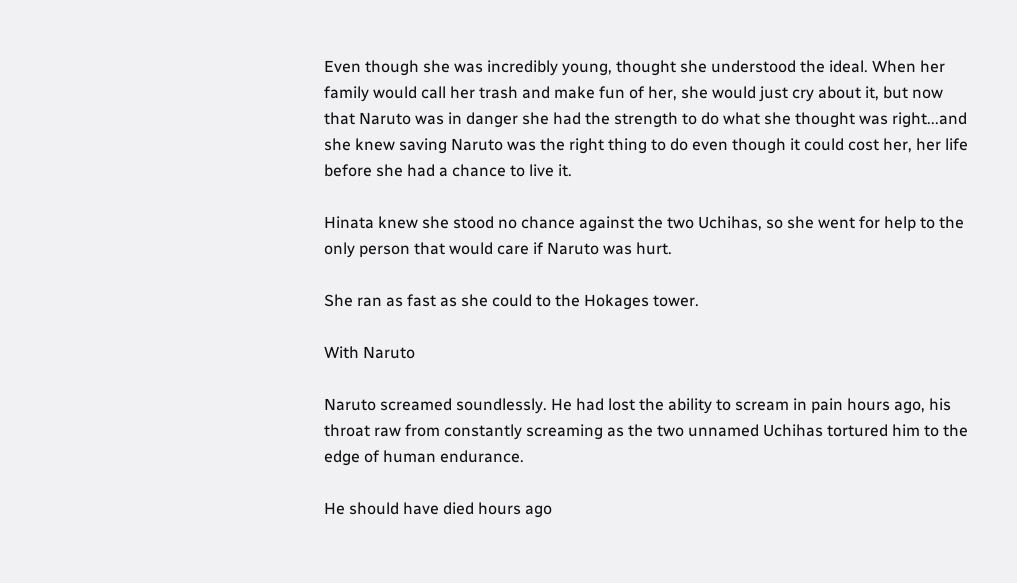Even though she was incredibly young, thought she understood the ideal. When her family would call her trash and make fun of her, she would just cry about it, but now that Naruto was in danger she had the strength to do what she thought was right...and she knew saving Naruto was the right thing to do even though it could cost her, her life before she had a chance to live it.

Hinata knew she stood no chance against the two Uchihas, so she went for help to the only person that would care if Naruto was hurt.

She ran as fast as she could to the Hokages tower.

With Naruto

Naruto screamed soundlessly. He had lost the ability to scream in pain hours ago, his throat raw from constantly screaming as the two unnamed Uchihas tortured him to the edge of human endurance.

He should have died hours ago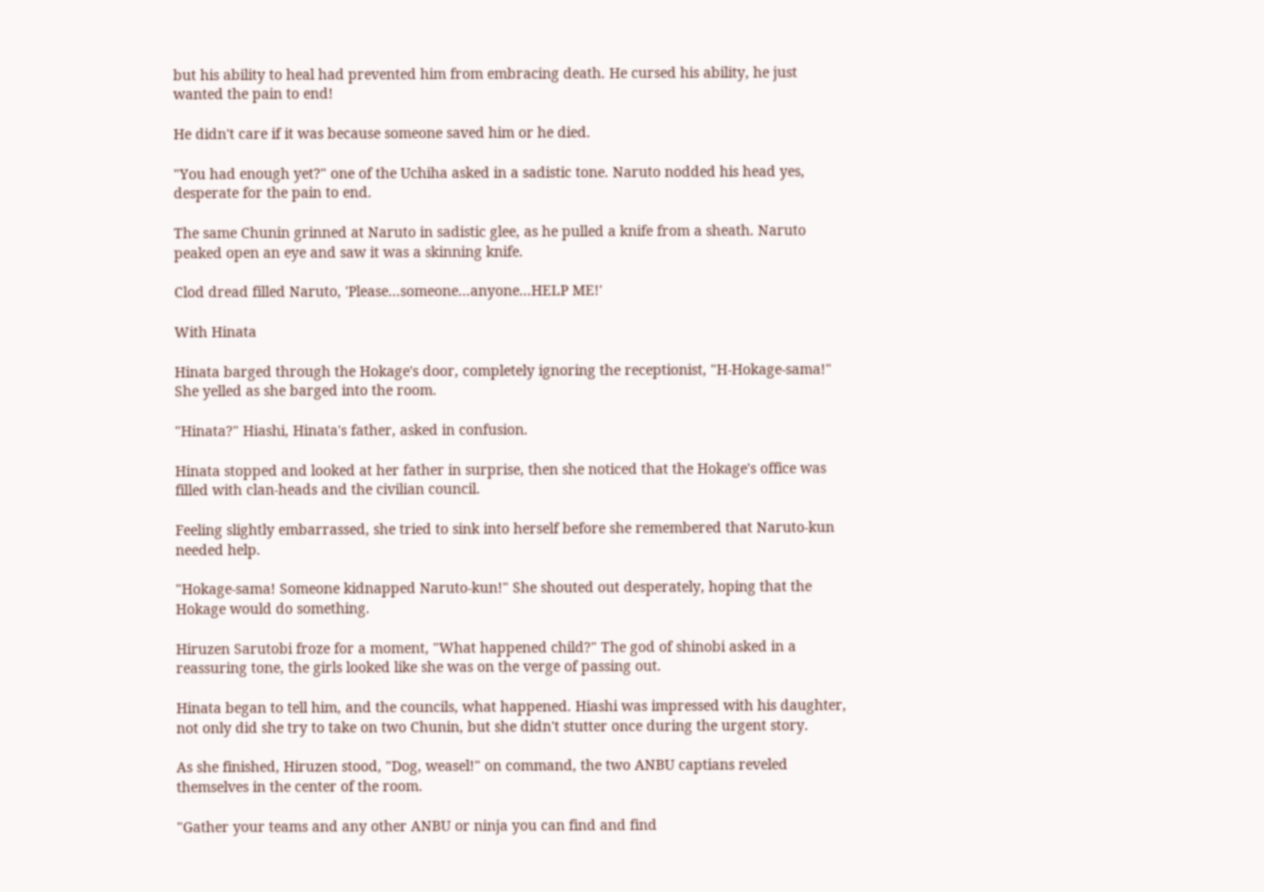but his ability to heal had prevented him from embracing death. He cursed his ability, he just wanted the pain to end!

He didn't care if it was because someone saved him or he died.

"You had enough yet?" one of the Uchiha asked in a sadistic tone. Naruto nodded his head yes, desperate for the pain to end.

The same Chunin grinned at Naruto in sadistic glee, as he pulled a knife from a sheath. Naruto peaked open an eye and saw it was a skinning knife.

Clod dread filled Naruto, 'Please...someone...anyone...HELP ME!'

With Hinata

Hinata barged through the Hokage's door, completely ignoring the receptionist, "H-Hokage-sama!" She yelled as she barged into the room.

"Hinata?" Hiashi, Hinata's father, asked in confusion.

Hinata stopped and looked at her father in surprise, then she noticed that the Hokage's office was filled with clan-heads and the civilian council.

Feeling slightly embarrassed, she tried to sink into herself before she remembered that Naruto-kun needed help.

"Hokage-sama! Someone kidnapped Naruto-kun!" She shouted out desperately, hoping that the Hokage would do something.

Hiruzen Sarutobi froze for a moment, "What happened child?" The god of shinobi asked in a reassuring tone, the girls looked like she was on the verge of passing out.

Hinata began to tell him, and the councils, what happened. Hiashi was impressed with his daughter, not only did she try to take on two Chunin, but she didn't stutter once during the urgent story.

As she finished, Hiruzen stood, "Dog, weasel!" on command, the two ANBU captians reveled themselves in the center of the room.

"Gather your teams and any other ANBU or ninja you can find and find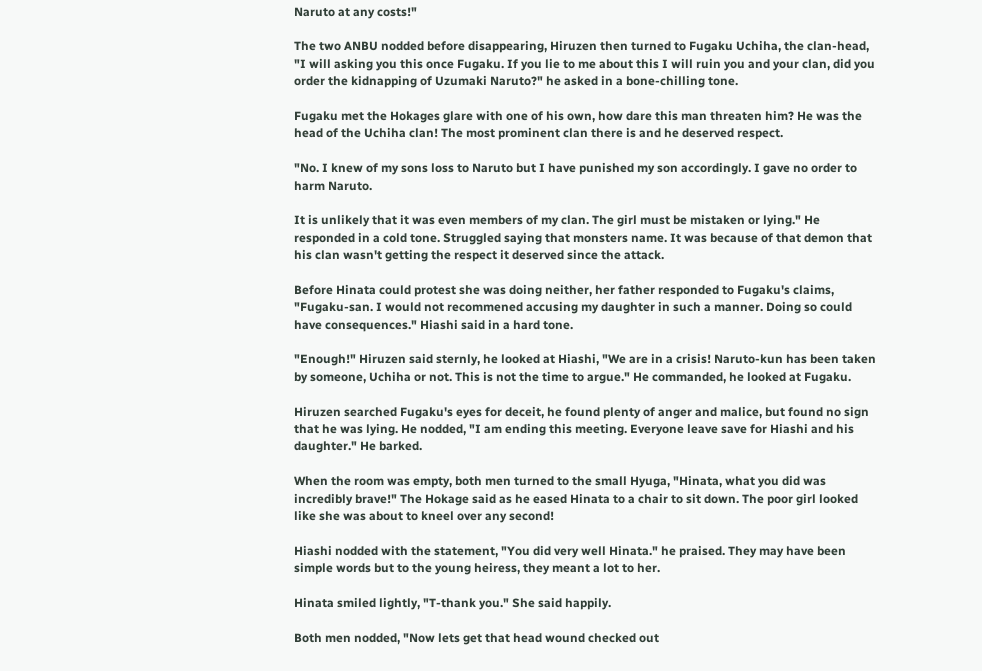Naruto at any costs!"

The two ANBU nodded before disappearing, Hiruzen then turned to Fugaku Uchiha, the clan-head, "I will asking you this once Fugaku. If you lie to me about this I will ruin you and your clan, did you order the kidnapping of Uzumaki Naruto?" he asked in a bone-chilling tone.

Fugaku met the Hokages glare with one of his own, how dare this man threaten him? He was the head of the Uchiha clan! The most prominent clan there is and he deserved respect.

"No. I knew of my sons loss to Naruto but I have punished my son accordingly. I gave no order to harm Naruto.

It is unlikely that it was even members of my clan. The girl must be mistaken or lying." He responded in a cold tone. Struggled saying that monsters name. It was because of that demon that his clan wasn't getting the respect it deserved since the attack.

Before Hinata could protest she was doing neither, her father responded to Fugaku's claims, "Fugaku-san. I would not recommened accusing my daughter in such a manner. Doing so could have consequences." Hiashi said in a hard tone.

"Enough!" Hiruzen said sternly, he looked at Hiashi, "We are in a crisis! Naruto-kun has been taken by someone, Uchiha or not. This is not the time to argue." He commanded, he looked at Fugaku.

Hiruzen searched Fugaku's eyes for deceit, he found plenty of anger and malice, but found no sign that he was lying. He nodded, "I am ending this meeting. Everyone leave save for Hiashi and his daughter." He barked.

When the room was empty, both men turned to the small Hyuga, "Hinata, what you did was incredibly brave!" The Hokage said as he eased Hinata to a chair to sit down. The poor girl looked like she was about to kneel over any second!

Hiashi nodded with the statement, "You did very well Hinata." he praised. They may have been simple words but to the young heiress, they meant a lot to her.

Hinata smiled lightly, "T-thank you." She said happily.

Both men nodded, "Now lets get that head wound checked out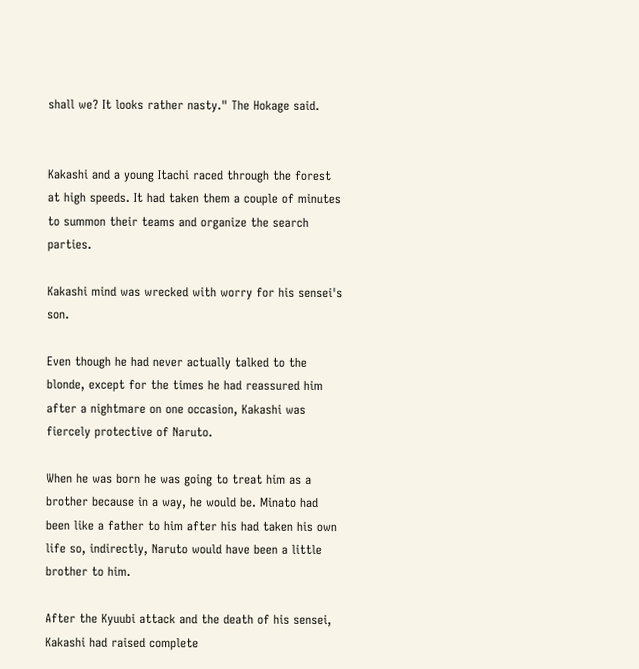shall we? It looks rather nasty." The Hokage said.


Kakashi and a young Itachi raced through the forest at high speeds. It had taken them a couple of minutes to summon their teams and organize the search parties.

Kakashi mind was wrecked with worry for his sensei's son.

Even though he had never actually talked to the blonde, except for the times he had reassured him after a nightmare on one occasion, Kakashi was fiercely protective of Naruto.

When he was born he was going to treat him as a brother because in a way, he would be. Minato had been like a father to him after his had taken his own life so, indirectly, Naruto would have been a little brother to him.

After the Kyuubi attack and the death of his sensei, Kakashi had raised complete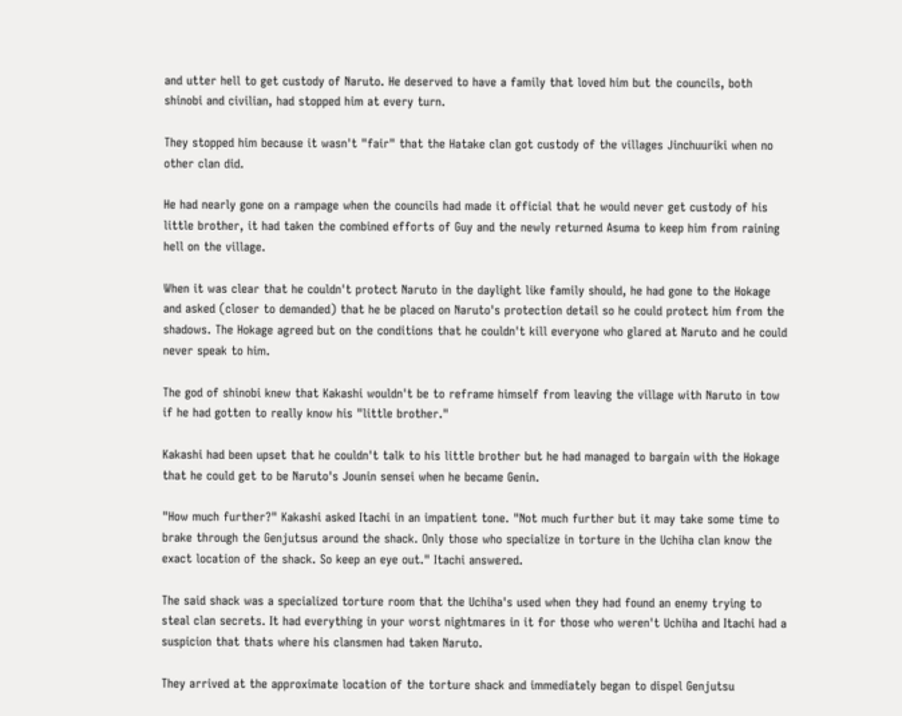and utter hell to get custody of Naruto. He deserved to have a family that loved him but the councils, both shinobi and civilian, had stopped him at every turn.

They stopped him because it wasn't "fair" that the Hatake clan got custody of the villages Jinchuuriki when no other clan did.

He had nearly gone on a rampage when the councils had made it official that he would never get custody of his little brother, it had taken the combined efforts of Guy and the newly returned Asuma to keep him from raining hell on the village.

When it was clear that he couldn't protect Naruto in the daylight like family should, he had gone to the Hokage and asked (closer to demanded) that he be placed on Naruto's protection detail so he could protect him from the shadows. The Hokage agreed but on the conditions that he couldn't kill everyone who glared at Naruto and he could never speak to him.

The god of shinobi knew that Kakashi wouldn't be to reframe himself from leaving the village with Naruto in tow if he had gotten to really know his "little brother."

Kakashi had been upset that he couldn't talk to his little brother but he had managed to bargain with the Hokage that he could get to be Naruto's Jounin sensei when he became Genin.

"How much further?" Kakashi asked Itachi in an impatient tone. "Not much further but it may take some time to brake through the Genjutsus around the shack. Only those who specialize in torture in the Uchiha clan know the exact location of the shack. So keep an eye out." Itachi answered.

The said shack was a specialized torture room that the Uchiha's used when they had found an enemy trying to steal clan secrets. It had everything in your worst nightmares in it for those who weren't Uchiha and Itachi had a suspicion that thats where his clansmen had taken Naruto.

They arrived at the approximate location of the torture shack and immediately began to dispel Genjutsu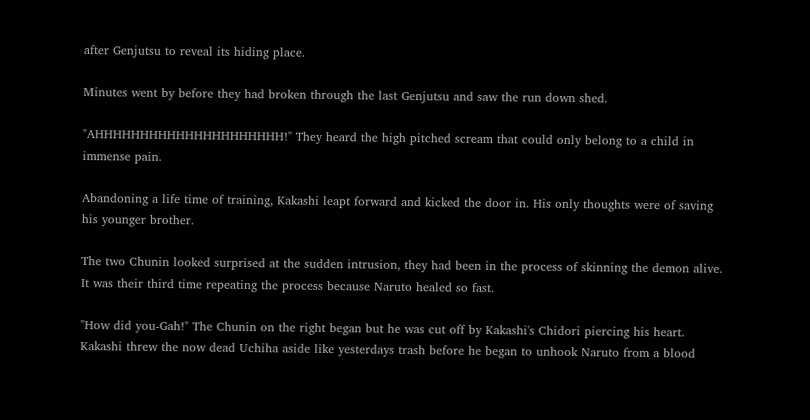after Genjutsu to reveal its hiding place.

Minutes went by before they had broken through the last Genjutsu and saw the run down shed.

"AHHHHHHHHHHHHHHHHHHHHH!" They heard the high pitched scream that could only belong to a child in immense pain.

Abandoning a life time of training, Kakashi leapt forward and kicked the door in. His only thoughts were of saving his younger brother.

The two Chunin looked surprised at the sudden intrusion, they had been in the process of skinning the demon alive. It was their third time repeating the process because Naruto healed so fast.

"How did you-Gah!" The Chunin on the right began but he was cut off by Kakashi's Chidori piercing his heart. Kakashi threw the now dead Uchiha aside like yesterdays trash before he began to unhook Naruto from a blood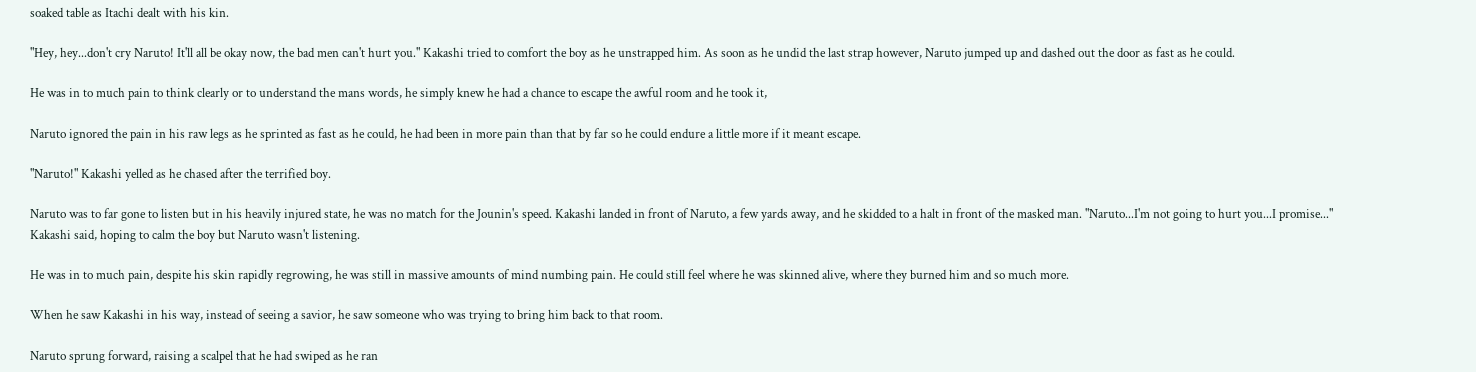soaked table as Itachi dealt with his kin.

"Hey, hey...don't cry Naruto! It'll all be okay now, the bad men can't hurt you." Kakashi tried to comfort the boy as he unstrapped him. As soon as he undid the last strap however, Naruto jumped up and dashed out the door as fast as he could.

He was in to much pain to think clearly or to understand the mans words, he simply knew he had a chance to escape the awful room and he took it,

Naruto ignored the pain in his raw legs as he sprinted as fast as he could, he had been in more pain than that by far so he could endure a little more if it meant escape.

"Naruto!" Kakashi yelled as he chased after the terrified boy.

Naruto was to far gone to listen but in his heavily injured state, he was no match for the Jounin's speed. Kakashi landed in front of Naruto, a few yards away, and he skidded to a halt in front of the masked man. "Naruto...I'm not going to hurt you...I promise..." Kakashi said, hoping to calm the boy but Naruto wasn't listening.

He was in to much pain, despite his skin rapidly regrowing, he was still in massive amounts of mind numbing pain. He could still feel where he was skinned alive, where they burned him and so much more.

When he saw Kakashi in his way, instead of seeing a savior, he saw someone who was trying to bring him back to that room.

Naruto sprung forward, raising a scalpel that he had swiped as he ran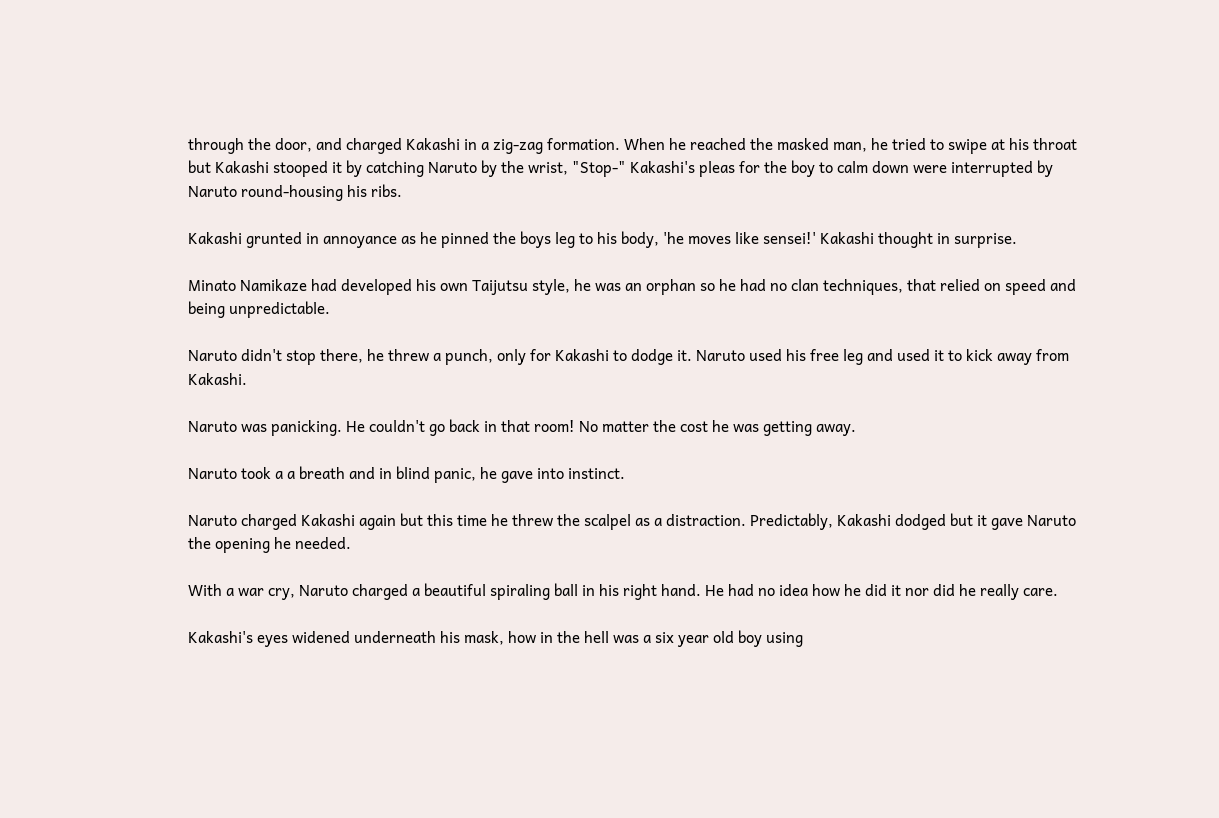through the door, and charged Kakashi in a zig-zag formation. When he reached the masked man, he tried to swipe at his throat but Kakashi stooped it by catching Naruto by the wrist, "Stop-" Kakashi's pleas for the boy to calm down were interrupted by Naruto round-housing his ribs.

Kakashi grunted in annoyance as he pinned the boys leg to his body, 'he moves like sensei!' Kakashi thought in surprise.

Minato Namikaze had developed his own Taijutsu style, he was an orphan so he had no clan techniques, that relied on speed and being unpredictable.

Naruto didn't stop there, he threw a punch, only for Kakashi to dodge it. Naruto used his free leg and used it to kick away from Kakashi.

Naruto was panicking. He couldn't go back in that room! No matter the cost he was getting away.

Naruto took a a breath and in blind panic, he gave into instinct.

Naruto charged Kakashi again but this time he threw the scalpel as a distraction. Predictably, Kakashi dodged but it gave Naruto the opening he needed.

With a war cry, Naruto charged a beautiful spiraling ball in his right hand. He had no idea how he did it nor did he really care.

Kakashi's eyes widened underneath his mask, how in the hell was a six year old boy using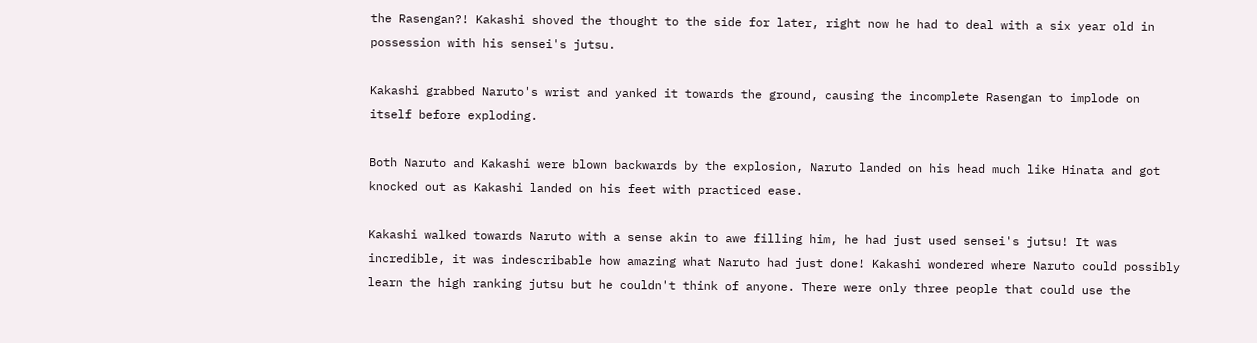the Rasengan?! Kakashi shoved the thought to the side for later, right now he had to deal with a six year old in possession with his sensei's jutsu.

Kakashi grabbed Naruto's wrist and yanked it towards the ground, causing the incomplete Rasengan to implode on itself before exploding.

Both Naruto and Kakashi were blown backwards by the explosion, Naruto landed on his head much like Hinata and got knocked out as Kakashi landed on his feet with practiced ease.

Kakashi walked towards Naruto with a sense akin to awe filling him, he had just used sensei's jutsu! It was incredible, it was indescribable how amazing what Naruto had just done! Kakashi wondered where Naruto could possibly learn the high ranking jutsu but he couldn't think of anyone. There were only three people that could use the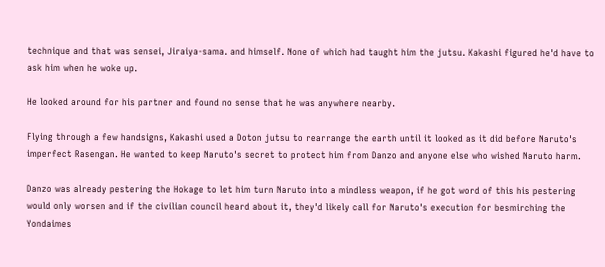technique and that was sensei, Jiraiya-sama. and himself. None of which had taught him the jutsu. Kakashi figured he'd have to ask him when he woke up.

He looked around for his partner and found no sense that he was anywhere nearby.

Flying through a few handsigns, Kakashi used a Doton jutsu to rearrange the earth until it looked as it did before Naruto's imperfect Rasengan. He wanted to keep Naruto's secret to protect him from Danzo and anyone else who wished Naruto harm.

Danzo was already pestering the Hokage to let him turn Naruto into a mindless weapon, if he got word of this his pestering would only worsen and if the civilian council heard about it, they'd likely call for Naruto's execution for besmirching the Yondaimes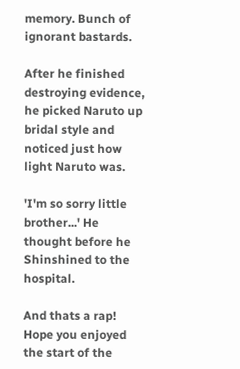memory. Bunch of ignorant bastards.

After he finished destroying evidence, he picked Naruto up bridal style and noticed just how light Naruto was.

'I'm so sorry little brother...' He thought before he Shinshined to the hospital.

And thats a rap! Hope you enjoyed the start of the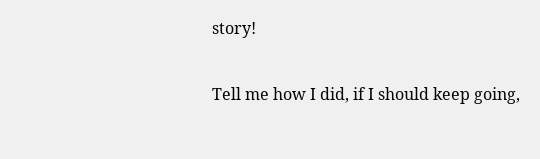story!

Tell me how I did, if I should keep going,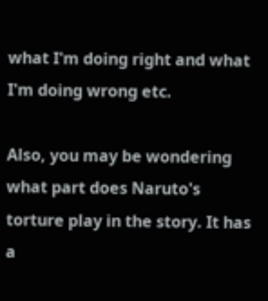what I'm doing right and what I'm doing wrong etc.

Also, you may be wondering what part does Naruto's torture play in the story. It has a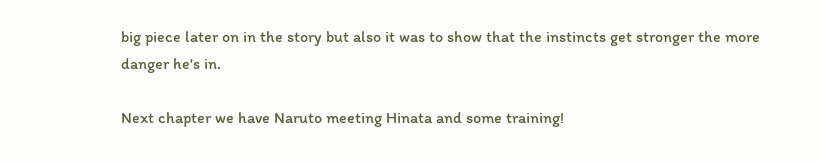big piece later on in the story but also it was to show that the instincts get stronger the more danger he's in.

Next chapter we have Naruto meeting Hinata and some training!